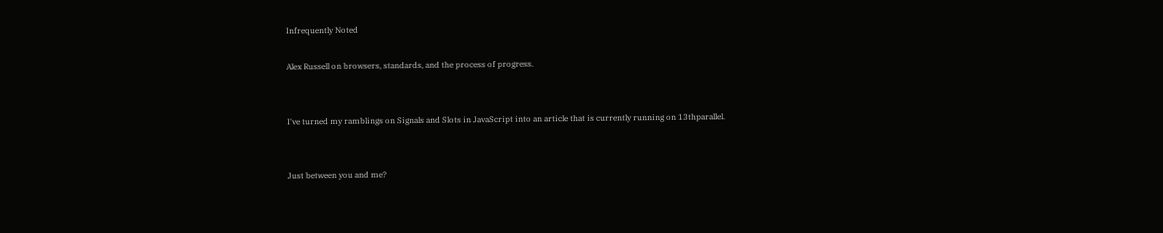Infrequently Noted

Alex Russell on browsers, standards, and the process of progress.


I've turned my ramblings on Signals and Slots in JavaScript into an article that is currently running on 13thparallel.


Just between you and me?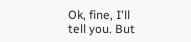Ok, fine, I'll tell you. But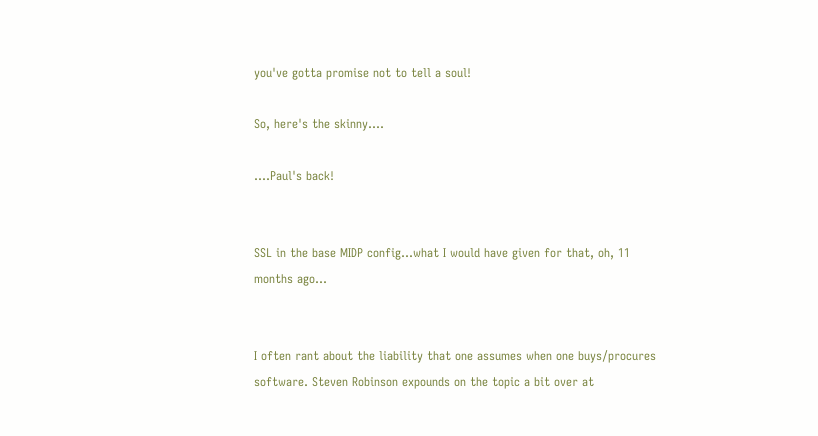you've gotta promise not to tell a soul!

So, here's the skinny....

....Paul's back!


SSL in the base MIDP config...what I would have given for that, oh, 11 months ago...


I often rant about the liability that one assumes when one buys/procures software. Steven Robinson expounds on the topic a bit over at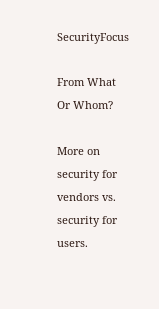SecurityFocus

From What Or Whom?

More on security for vendors vs. security for users.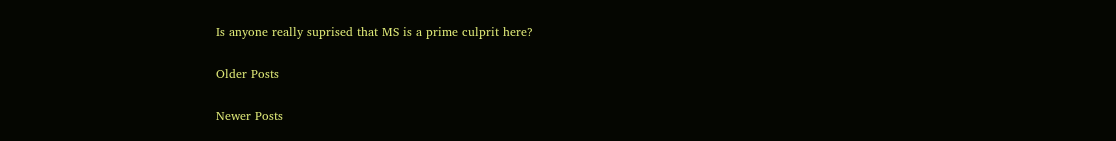Is anyone really suprised that MS is a prime culprit here?

Older Posts

Newer Posts